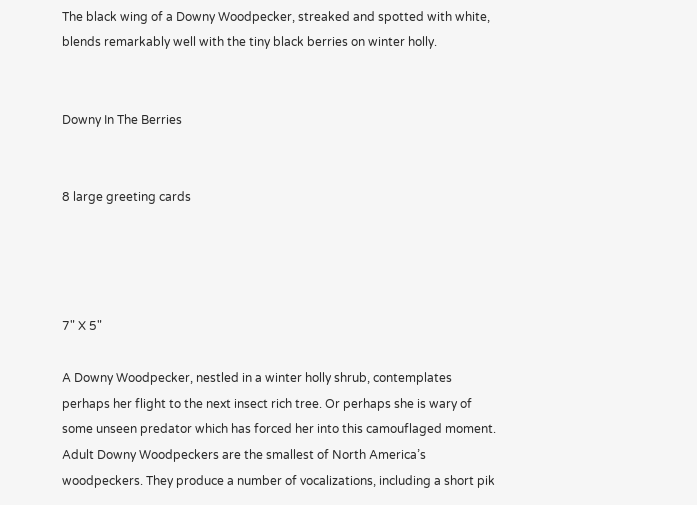The black wing of a Downy Woodpecker, streaked and spotted with white, blends remarkably well with the tiny black berries on winter holly.


Downy In The Berries


8 large greeting cards




7" X 5"

A Downy Woodpecker, nestled in a winter holly shrub, contemplates perhaps her flight to the next insect rich tree. Or perhaps she is wary of some unseen predator which has forced her into this camouflaged moment. Adult Downy Woodpeckers are the smallest of North America’s woodpeckers. They produce a number of vocalizations, including a short pik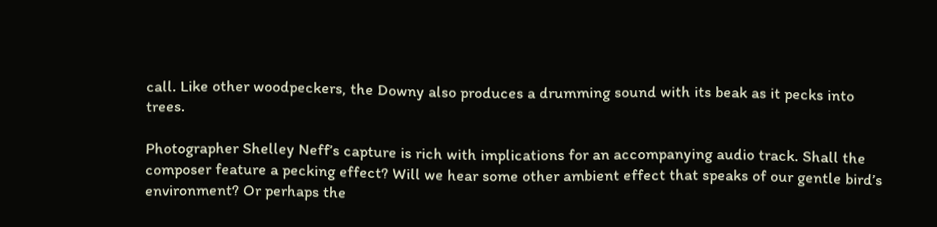call. Like other woodpeckers, the Downy also produces a drumming sound with its beak as it pecks into trees.

Photographer Shelley Neff’s capture is rich with implications for an accompanying audio track. Shall the composer feature a pecking effect? Will we hear some other ambient effect that speaks of our gentle bird’s environment? Or perhaps the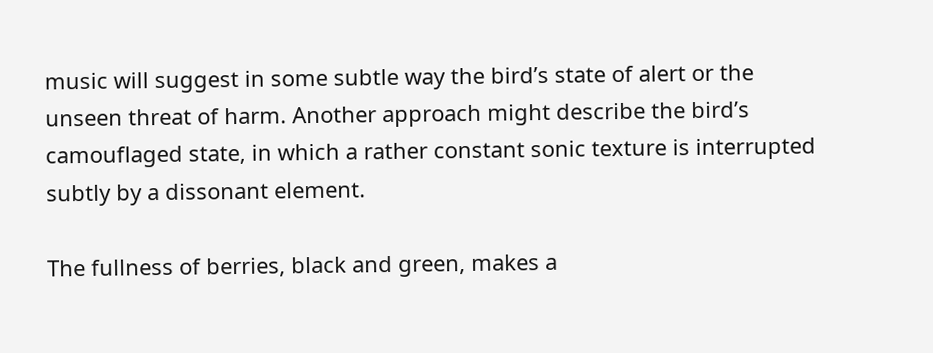music will suggest in some subtle way the bird’s state of alert or the unseen threat of harm. Another approach might describe the bird’s camouflaged state, in which a rather constant sonic texture is interrupted subtly by a dissonant element.

The fullness of berries, black and green, makes a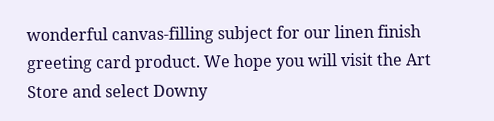wonderful canvas-filling subject for our linen finish greeting card product. We hope you will visit the Art Store and select Downy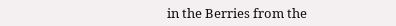in the Berries from the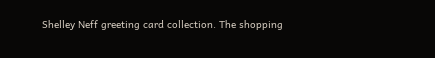Shelley Neff greeting card collection. The shopping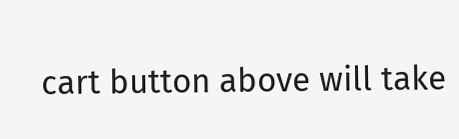cart button above will take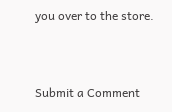you over to the store.


Submit a Comment